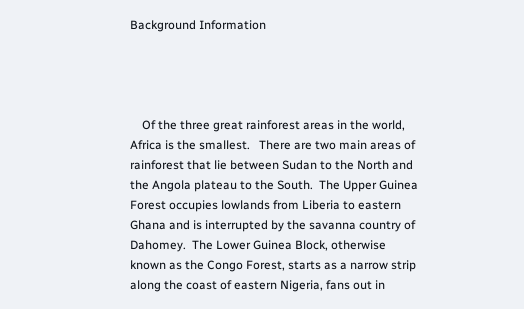Background Information




    Of the three great rainforest areas in the world, Africa is the smallest.   There are two main areas of rainforest that lie between Sudan to the North and the Angola plateau to the South.  The Upper Guinea Forest occupies lowlands from Liberia to eastern Ghana and is interrupted by the savanna country of Dahomey.  The Lower Guinea Block, otherwise known as the Congo Forest, starts as a narrow strip along the coast of eastern Nigeria, fans out in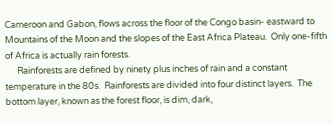Cameroon and Gabon, flows across the floor of the Congo basin- eastward to Mountains of the Moon and the slopes of the East Africa Plateau.  Only one-fifth of Africa is actually rain forests.
      Rainforests are defined by ninety plus inches of rain and a constant temperature in the 80s.  Rainforests are divided into four distinct layers.  The bottom layer, known as the forest floor, is dim, dark,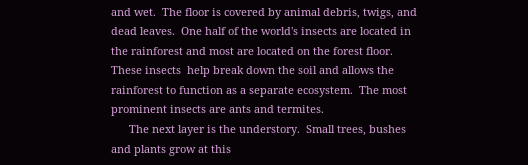and wet.  The floor is covered by animal debris, twigs, and dead leaves.  One half of the world's insects are located in the rainforest and most are located on the forest floor.  These insects  help break down the soil and allows the rainforest to function as a separate ecosystem.  The most prominent insects are ants and termites.
      The next layer is the understory.  Small trees, bushes and plants grow at this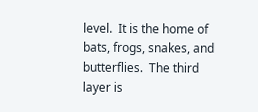level.  It is the home of bats, frogs, snakes, and butterflies.  The third layer is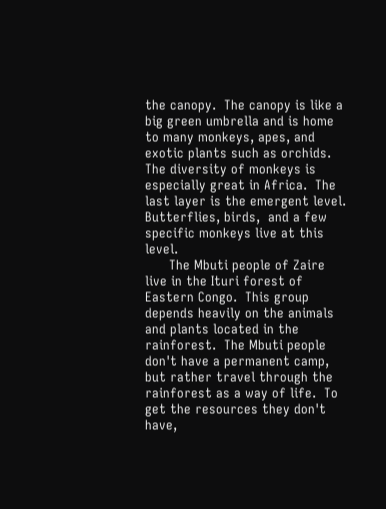the canopy.  The canopy is like a big green umbrella and is home to many monkeys, apes, and exotic plants such as orchids.  The diversity of monkeys is especially great in Africa.  The last layer is the emergent level.  Butterflies, birds,  and a few specific monkeys live at this level.
      The Mbuti people of Zaire live in the Ituri forest of Eastern Congo.  This group depends heavily on the animals and plants located in the rainforest.  The Mbuti people don't have a permanent camp, but rather travel through the rainforest as a way of life.  To get the resources they don't have,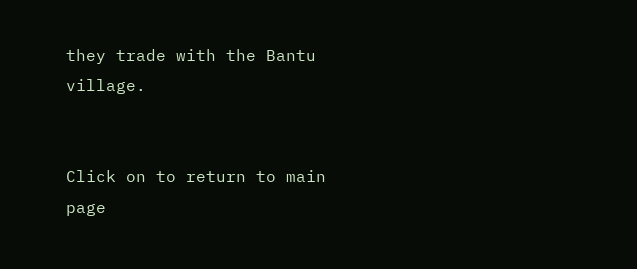they trade with the Bantu village.


Click on to return to main page